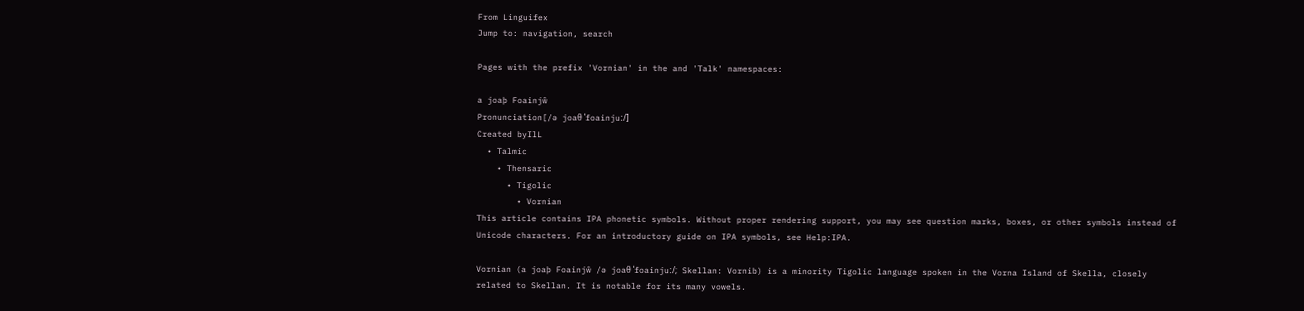From Linguifex
Jump to: navigation, search

Pages with the prefix 'Vornian' in the and 'Talk' namespaces:

a joaþ Foainjŵ
Pronunciation[/ə joaθ ˈfoainjuː/]
Created byIlL
  • Talmic
    • Thensaric
      • Tigolic
        • Vornian
This article contains IPA phonetic symbols. Without proper rendering support, you may see question marks, boxes, or other symbols instead of Unicode characters. For an introductory guide on IPA symbols, see Help:IPA.

Vornian (a joaþ Foainjŵ /ə joaθ ˈfoainjuː/; Skellan: Vornib) is a minority Tigolic language spoken in the Vorna Island of Skella, closely related to Skellan. It is notable for its many vowels.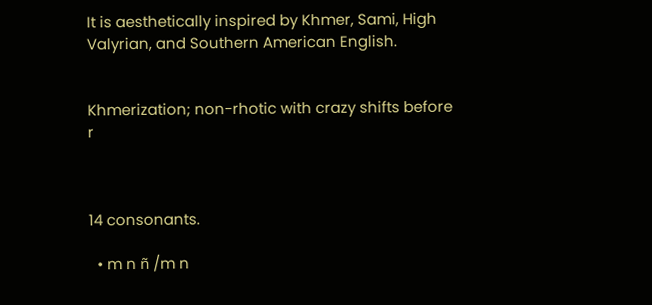It is aesthetically inspired by Khmer, Sami, High Valyrian, and Southern American English.


Khmerization; non-rhotic with crazy shifts before r



14 consonants.

  • m n ñ /m n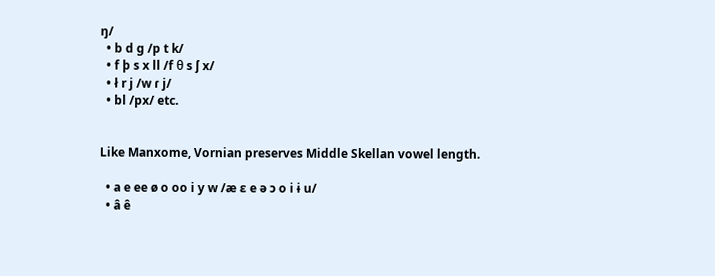ŋ/
  • b d g /p t k/
  • f þ s x ll /f θ s ʃ x/
  • ł r j /w ɾ j/
  • bl /px/ etc.


Like Manxome, Vornian preserves Middle Skellan vowel length.

  • a e ee ø o oo i y w /æ ɛ e ə ɔ o i ɨ u/
  • â ê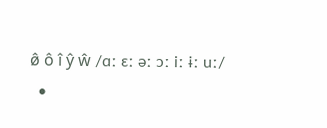ø̂ ô î ŷ ŵ /ɑː ɛː əː ɔː iː ɨː uː/
  •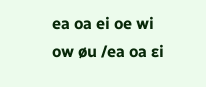ea oa ei oe wi ow øu /ea oa ɛi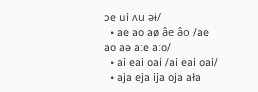ɔe ui ʌu əɨ/
  • ae ao aø âe âo /ae ao aə aːe aːo/
  • ai eai oai /ai eai oai/
  • aja eja ija oja ała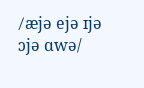/æjə ejə ɪjə ɔjə ɑwə/